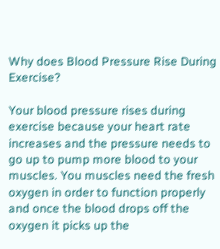Why does Blood Pressure Rise During Exercise?

Your blood pressure rises during exercise because your heart rate increases and the pressure needs to go up to pump more blood to your muscles. You muscles need the fresh oxygen in order to function properly and once the blood drops off the oxygen it picks up the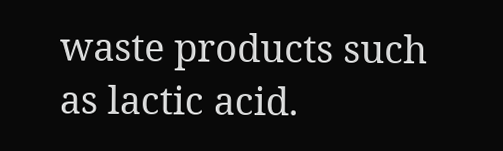waste products such as lactic acid.